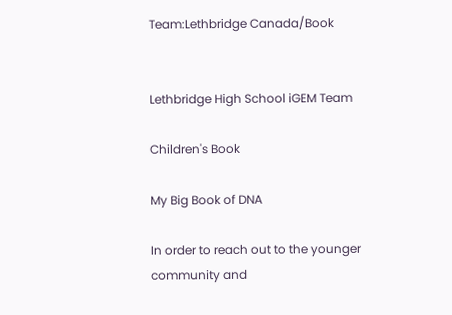Team:Lethbridge Canada/Book


Lethbridge High School iGEM Team

Children's Book

My Big Book of DNA

In order to reach out to the younger community and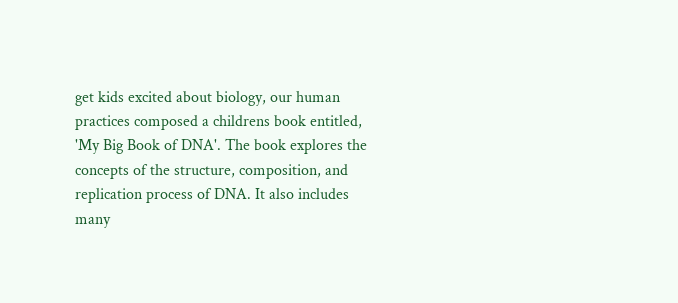get kids excited about biology, our human practices composed a childrens book entitled, 'My Big Book of DNA'. The book explores the concepts of the structure, composition, and replication process of DNA. It also includes many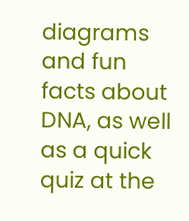diagrams and fun facts about DNA, as well as a quick quiz at the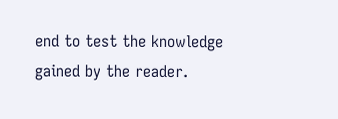end to test the knowledge gained by the reader.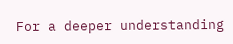For a deeper understanding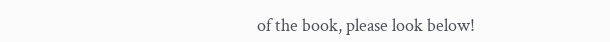of the book, please look below!